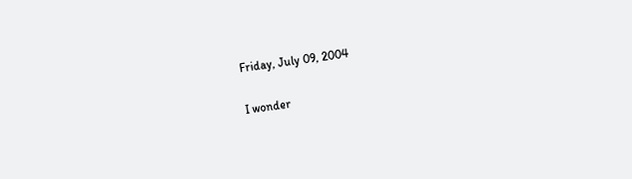Friday, July 09, 2004

I wonder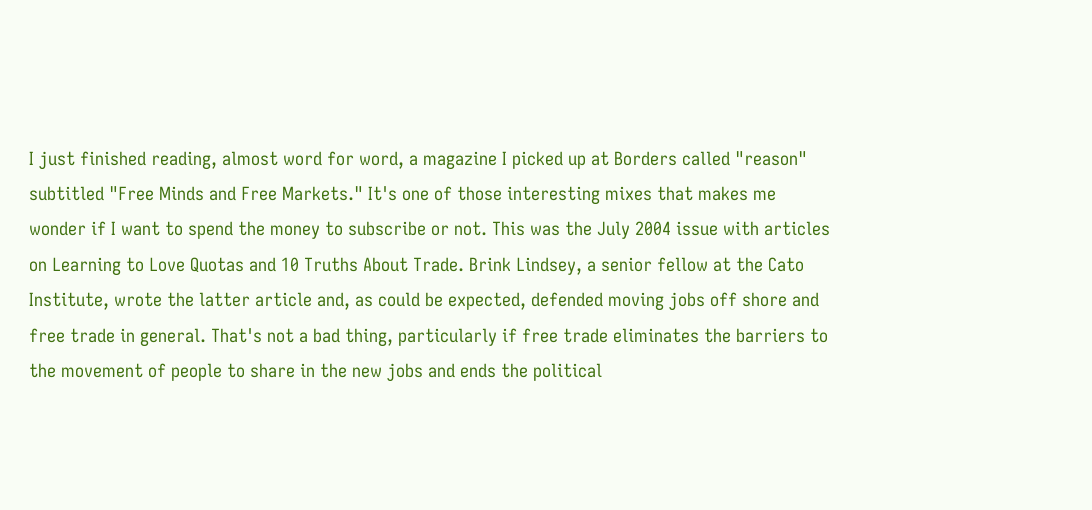I just finished reading, almost word for word, a magazine I picked up at Borders called "reason" subtitled "Free Minds and Free Markets." It's one of those interesting mixes that makes me wonder if I want to spend the money to subscribe or not. This was the July 2004 issue with articles on Learning to Love Quotas and 10 Truths About Trade. Brink Lindsey, a senior fellow at the Cato Institute, wrote the latter article and, as could be expected, defended moving jobs off shore and free trade in general. That's not a bad thing, particularly if free trade eliminates the barriers to the movement of people to share in the new jobs and ends the political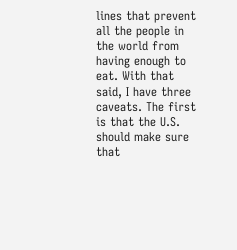lines that prevent all the people in the world from having enough to eat. With that said, I have three caveats. The first is that the U.S. should make sure that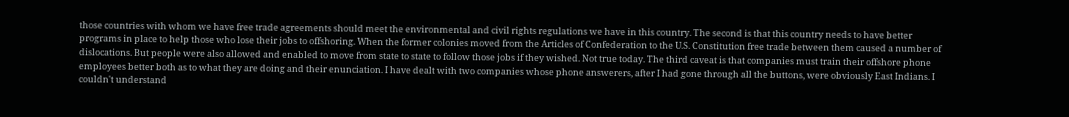those countries with whom we have free trade agreements should meet the environmental and civil rights regulations we have in this country. The second is that this country needs to have better programs in place to help those who lose their jobs to offshoring. When the former colonies moved from the Articles of Confederation to the U.S. Constitution free trade between them caused a number of dislocations. But people were also allowed and enabled to move from state to state to follow those jobs if they wished. Not true today. The third caveat is that companies must train their offshore phone employees better both as to what they are doing and their enunciation. I have dealt with two companies whose phone answerers, after I had gone through all the buttons, were obviously East Indians. I couldn't understand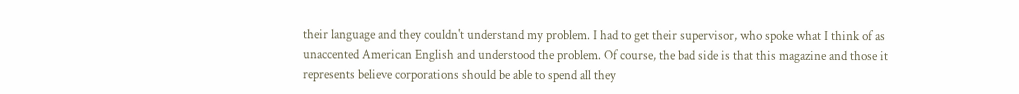their language and they couldn't understand my problem. I had to get their supervisor, who spoke what I think of as unaccented American English and understood the problem. Of course, the bad side is that this magazine and those it represents believe corporations should be able to spend all they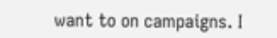want to on campaigns. I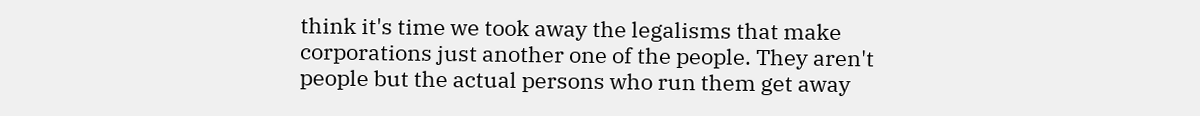think it's time we took away the legalisms that make corporations just another one of the people. They aren't people but the actual persons who run them get away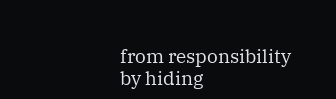from responsibility by hiding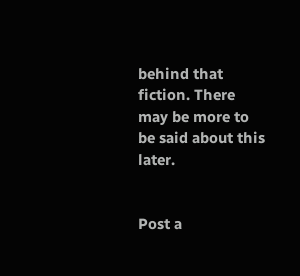behind that fiction. There may be more to be said about this later.


Post a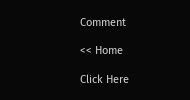Comment

<< Home

Click Here